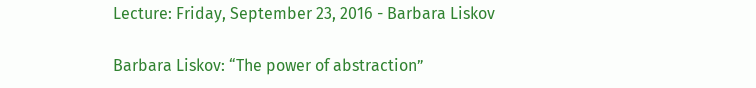Lecture: Friday, September 23, 2016 - Barbara Liskov

Barbara Liskov: “The power of abstraction”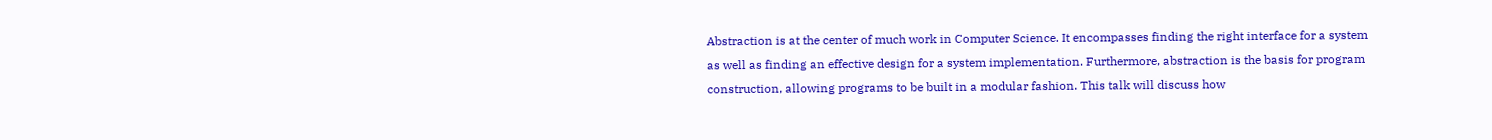Abstraction is at the center of much work in Computer Science. It encompasses finding the right interface for a system as well as finding an effective design for a system implementation. Furthermore, abstraction is the basis for program construction, allowing programs to be built in a modular fashion. This talk will discuss how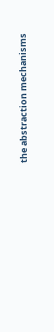the abstraction mechanisms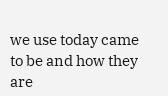we use today came to be and how they are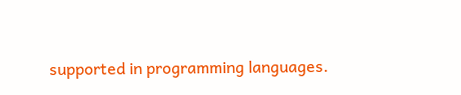supported in programming languages.